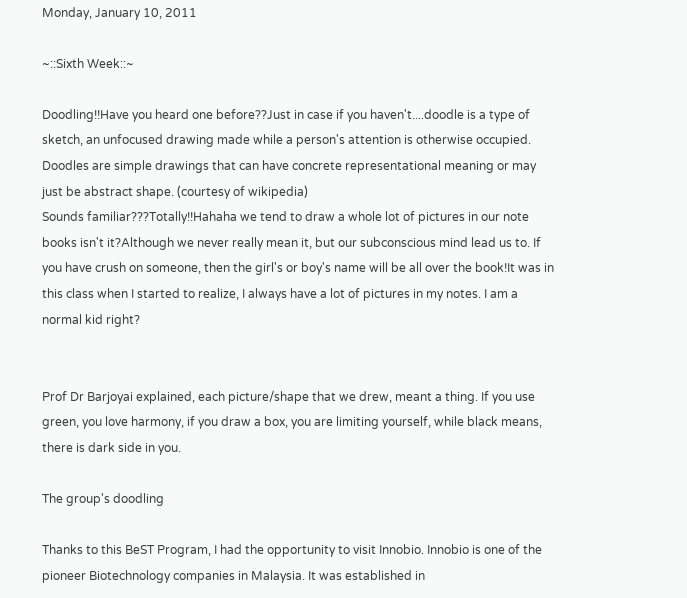Monday, January 10, 2011

~::Sixth Week::~

Doodling!!Have you heard one before??Just in case if you haven't....doodle is a type of sketch, an unfocused drawing made while a person's attention is otherwise occupied. Doodles are simple drawings that can have concrete representational meaning or may just be abstract shape. (courtesy of wikipedia)
Sounds familiar???Totally!!Hahaha we tend to draw a whole lot of pictures in our note books isn't it?Although we never really mean it, but our subconscious mind lead us to. If you have crush on someone, then the girl's or boy's name will be all over the book!It was in this class when I started to realize, I always have a lot of pictures in my notes. I am a normal kid right?


Prof Dr Barjoyai explained, each picture/shape that we drew, meant a thing. If you use green, you love harmony, if you draw a box, you are limiting yourself, while black means, there is dark side in you.

The group's doodling

Thanks to this BeST Program, I had the opportunity to visit Innobio. Innobio is one of the pioneer Biotechnology companies in Malaysia. It was established in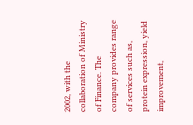2002, with the collaboration of Ministry of Finance. The company provides range of services such as, protein expression, yield improvement,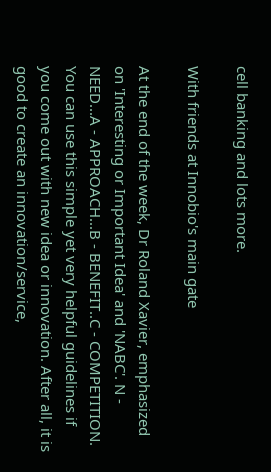cell banking and lots more.

With friends at Innobio's main gate

At the end of the week, Dr Roland Xavier, emphasized on 'Interesting or Important Idea' and 'NABC'. N - NEED...A - APPROACH...B - BENEFIT..C - COMPETITION. You can use this simple yet very helpful guidelines if you come out with new idea or innovation. After all, it is good to create an innovation/service,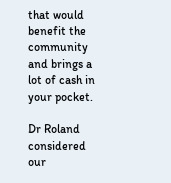that would benefit the community and brings a lot of cash in your pocket.

Dr Roland considered our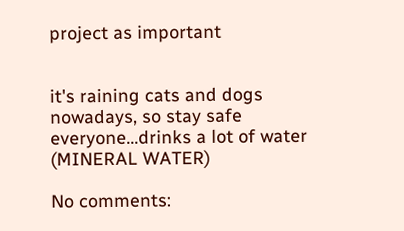project as important


it's raining cats and dogs nowadays, so stay safe everyone...drinks a lot of water (MINERAL WATER)

No comments: